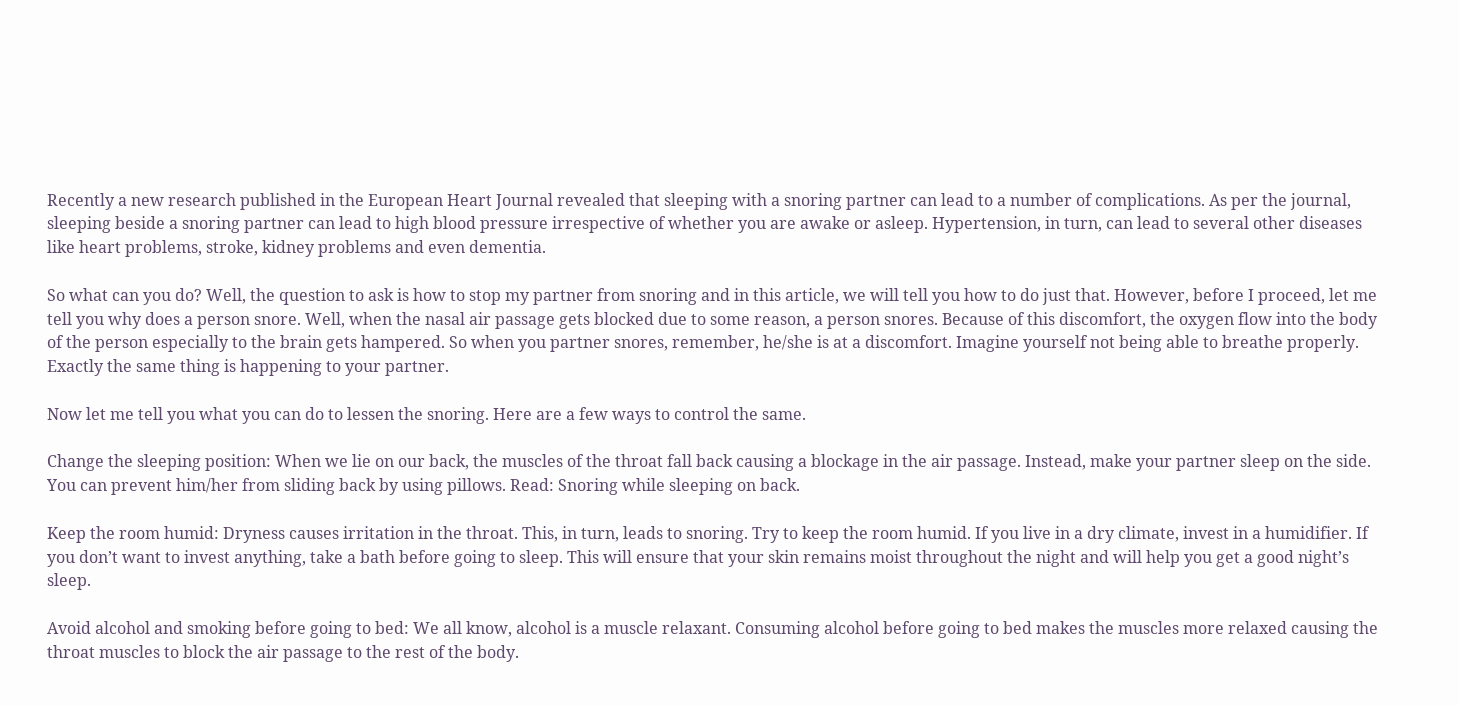Recently a new research published in the European Heart Journal revealed that sleeping with a snoring partner can lead to a number of complications. As per the journal, sleeping beside a snoring partner can lead to high blood pressure irrespective of whether you are awake or asleep. Hypertension, in turn, can lead to several other diseases like heart problems, stroke, kidney problems and even dementia.

So what can you do? Well, the question to ask is how to stop my partner from snoring and in this article, we will tell you how to do just that. However, before I proceed, let me tell you why does a person snore. Well, when the nasal air passage gets blocked due to some reason, a person snores. Because of this discomfort, the oxygen flow into the body of the person especially to the brain gets hampered. So when you partner snores, remember, he/she is at a discomfort. Imagine yourself not being able to breathe properly. Exactly the same thing is happening to your partner.

Now let me tell you what you can do to lessen the snoring. Here are a few ways to control the same.

Change the sleeping position: When we lie on our back, the muscles of the throat fall back causing a blockage in the air passage. Instead, make your partner sleep on the side. You can prevent him/her from sliding back by using pillows. Read: Snoring while sleeping on back.

Keep the room humid: Dryness causes irritation in the throat. This, in turn, leads to snoring. Try to keep the room humid. If you live in a dry climate, invest in a humidifier. If you don’t want to invest anything, take a bath before going to sleep. This will ensure that your skin remains moist throughout the night and will help you get a good night’s sleep.

Avoid alcohol and smoking before going to bed: We all know, alcohol is a muscle relaxant. Consuming alcohol before going to bed makes the muscles more relaxed causing the throat muscles to block the air passage to the rest of the body.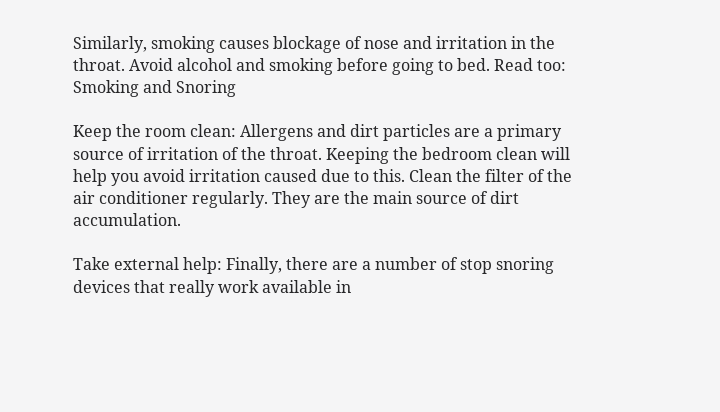Similarly, smoking causes blockage of nose and irritation in the throat. Avoid alcohol and smoking before going to bed. Read too: Smoking and Snoring

Keep the room clean: Allergens and dirt particles are a primary source of irritation of the throat. Keeping the bedroom clean will help you avoid irritation caused due to this. Clean the filter of the air conditioner regularly. They are the main source of dirt accumulation.

Take external help: Finally, there are a number of stop snoring devices that really work available in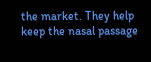the market. They help keep the nasal passage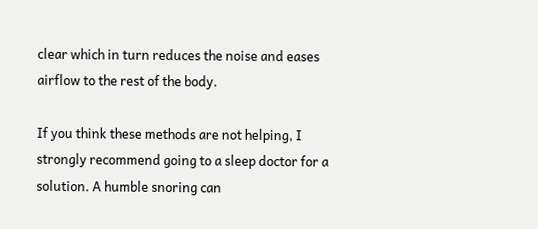clear which in turn reduces the noise and eases airflow to the rest of the body.

If you think these methods are not helping, I strongly recommend going to a sleep doctor for a solution. A humble snoring can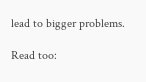lead to bigger problems.

Read too: